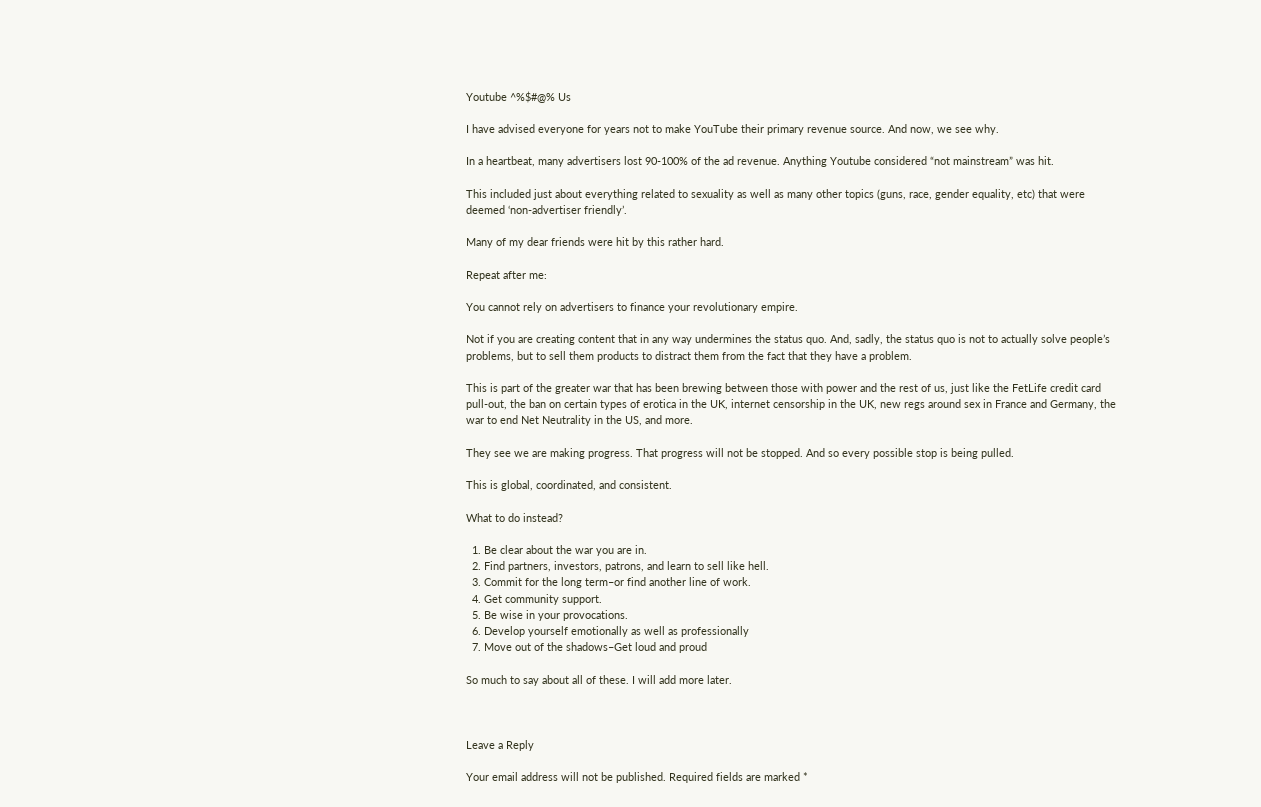Youtube ^%$#@% Us

I have advised everyone for years not to make YouTube their primary revenue source. And now, we see why.

In a heartbeat, many advertisers lost 90-100% of the ad revenue. Anything Youtube considered “not mainstream” was hit.

This included just about everything related to sexuality as well as many other topics (guns, race, gender equality, etc) that were deemed ‘non-advertiser friendly’.

Many of my dear friends were hit by this rather hard.

Repeat after me:

You cannot rely on advertisers to finance your revolutionary empire.

Not if you are creating content that in any way undermines the status quo. And, sadly, the status quo is not to actually solve people’s problems, but to sell them products to distract them from the fact that they have a problem.

This is part of the greater war that has been brewing between those with power and the rest of us, just like the FetLife credit card pull-out, the ban on certain types of erotica in the UK, internet censorship in the UK, new regs around sex in France and Germany, the war to end Net Neutrality in the US, and more.

They see we are making progress. That progress will not be stopped. And so every possible stop is being pulled.

This is global, coordinated, and consistent.

What to do instead?

  1. Be clear about the war you are in.
  2. Find partners, investors, patrons, and learn to sell like hell.
  3. Commit for the long term–or find another line of work.
  4. Get community support.
  5. Be wise in your provocations.
  6. Develop yourself emotionally as well as professionally
  7. Move out of the shadows–Get loud and proud

So much to say about all of these. I will add more later.



Leave a Reply

Your email address will not be published. Required fields are marked *